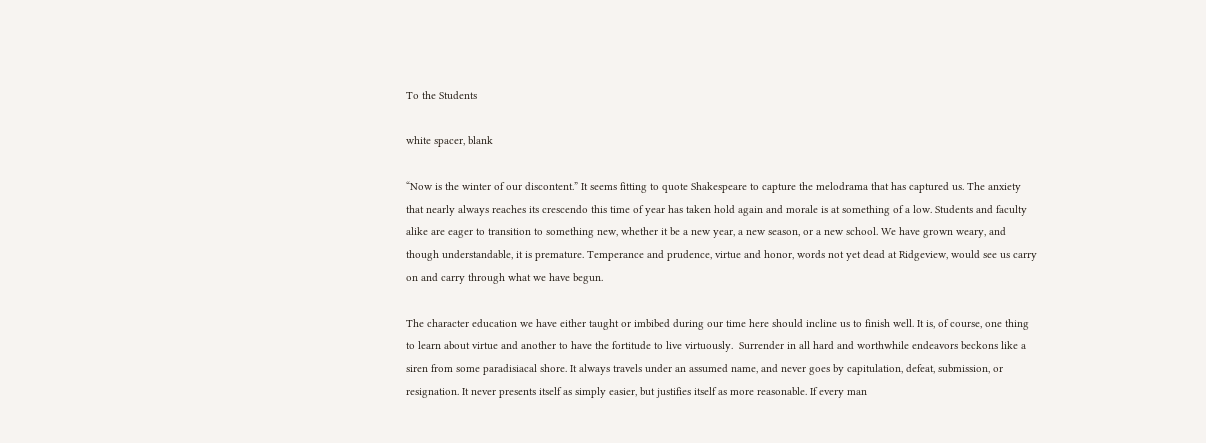To the Students

white spacer, blank

“Now is the winter of our discontent.” It seems fitting to quote Shakespeare to capture the melodrama that has captured us. The anxiety that nearly always reaches its crescendo this time of year has taken hold again and morale is at something of a low. Students and faculty alike are eager to transition to something new, whether it be a new year, a new season, or a new school. We have grown weary, and though understandable, it is premature. Temperance and prudence, virtue and honor, words not yet dead at Ridgeview, would see us carry on and carry through what we have begun.

The character education we have either taught or imbibed during our time here should incline us to finish well. It is, of course, one thing to learn about virtue and another to have the fortitude to live virtuously.  Surrender in all hard and worthwhile endeavors beckons like a siren from some paradisiacal shore. It always travels under an assumed name, and never goes by capitulation, defeat, submission, or resignation. It never presents itself as simply easier, but justifies itself as more reasonable. If every man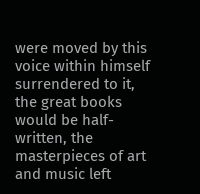were moved by this voice within himself surrendered to it, the great books would be half-written, the masterpieces of art and music left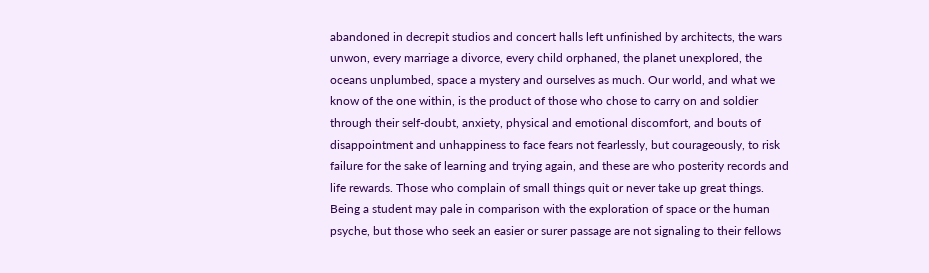abandoned in decrepit studios and concert halls left unfinished by architects, the wars unwon, every marriage a divorce, every child orphaned, the planet unexplored, the oceans unplumbed, space a mystery and ourselves as much. Our world, and what we know of the one within, is the product of those who chose to carry on and soldier through their self-doubt, anxiety, physical and emotional discomfort, and bouts of disappointment and unhappiness to face fears not fearlessly, but courageously, to risk failure for the sake of learning and trying again, and these are who posterity records and life rewards. Those who complain of small things quit or never take up great things. Being a student may pale in comparison with the exploration of space or the human psyche, but those who seek an easier or surer passage are not signaling to their fellows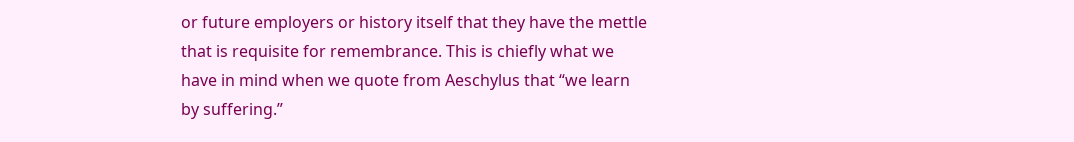or future employers or history itself that they have the mettle that is requisite for remembrance. This is chiefly what we have in mind when we quote from Aeschylus that “we learn by suffering.”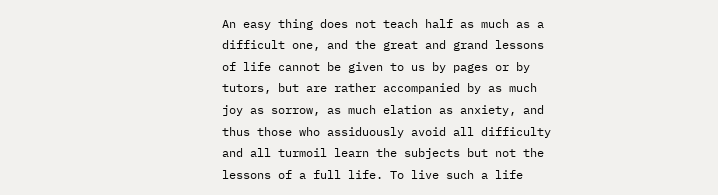An easy thing does not teach half as much as a difficult one, and the great and grand lessons of life cannot be given to us by pages or by tutors, but are rather accompanied by as much joy as sorrow, as much elation as anxiety, and thus those who assiduously avoid all difficulty and all turmoil learn the subjects but not the lessons of a full life. To live such a life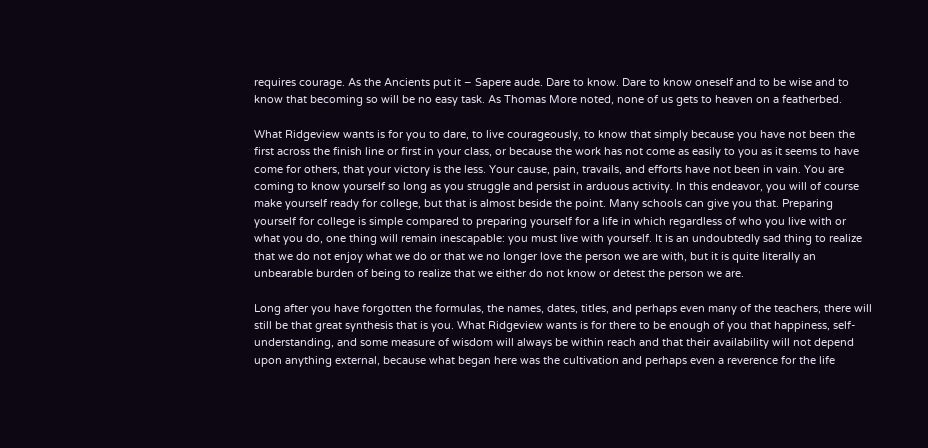requires courage. As the Ancients put it – Sapere aude. Dare to know. Dare to know oneself and to be wise and to know that becoming so will be no easy task. As Thomas More noted, none of us gets to heaven on a featherbed.

What Ridgeview wants is for you to dare, to live courageously, to know that simply because you have not been the first across the finish line or first in your class, or because the work has not come as easily to you as it seems to have come for others, that your victory is the less. Your cause, pain, travails, and efforts have not been in vain. You are coming to know yourself so long as you struggle and persist in arduous activity. In this endeavor, you will of course make yourself ready for college, but that is almost beside the point. Many schools can give you that. Preparing yourself for college is simple compared to preparing yourself for a life in which regardless of who you live with or what you do, one thing will remain inescapable: you must live with yourself. It is an undoubtedly sad thing to realize that we do not enjoy what we do or that we no longer love the person we are with, but it is quite literally an unbearable burden of being to realize that we either do not know or detest the person we are.

Long after you have forgotten the formulas, the names, dates, titles, and perhaps even many of the teachers, there will still be that great synthesis that is you. What Ridgeview wants is for there to be enough of you that happiness, self-understanding, and some measure of wisdom will always be within reach and that their availability will not depend upon anything external, because what began here was the cultivation and perhaps even a reverence for the life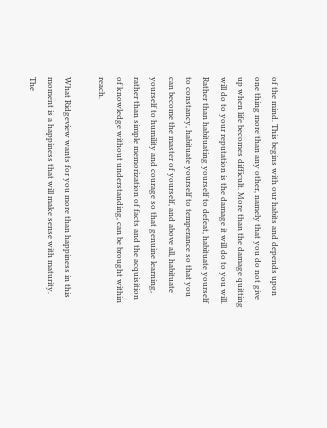of the mind. This begins with our habits and depends upon one thing more than any other, namely that you do not give up when life becomes difficult. More than the damage quitting will do to your reputation is the damage it will do to you will. Rather than habituating yourself to defeat, habituate yourself to constancy, habituate yourself to temperance so that you can become the master of yourself, and above all, habituate yourself to humility and courage so that genuine learning, rather than simple memorization of facts and the acquisition of knowledge without understanding, can be brought within reach.

What Ridgeview wants for you more than happiness in this moment is a happiness that will make sense with maturity. The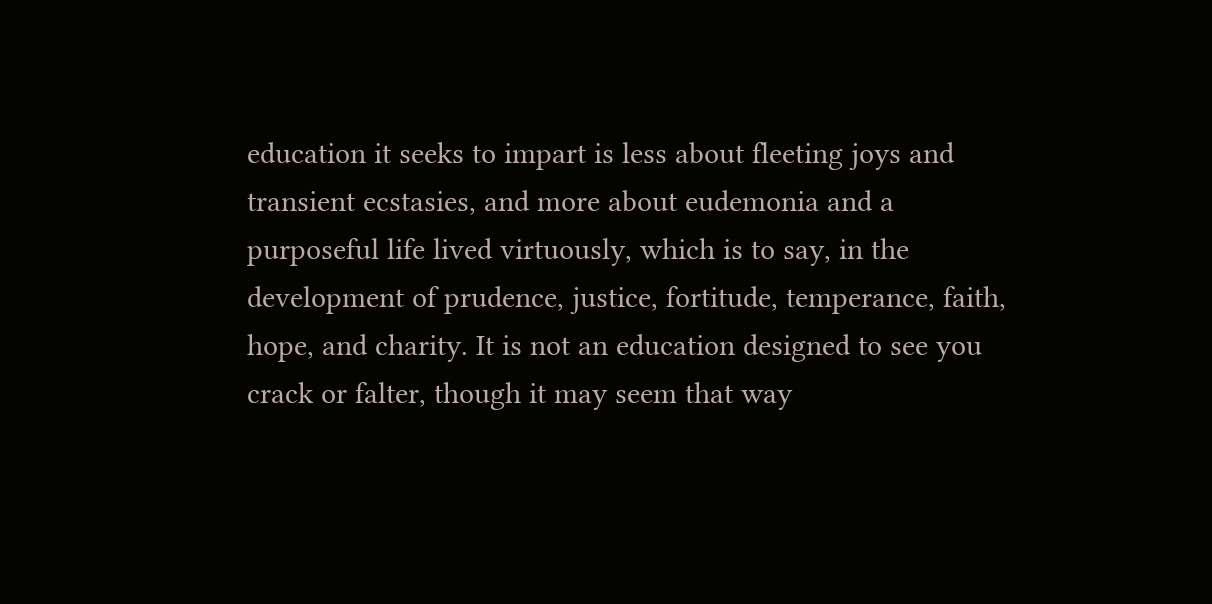education it seeks to impart is less about fleeting joys and transient ecstasies, and more about eudemonia and a purposeful life lived virtuously, which is to say, in the development of prudence, justice, fortitude, temperance, faith, hope, and charity. It is not an education designed to see you crack or falter, though it may seem that way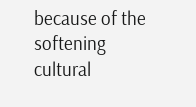because of the softening cultural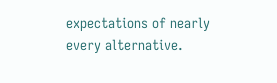expectations of nearly every alternative.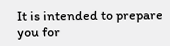It is intended to prepare you for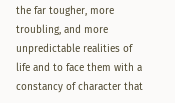the far tougher, more troubling, and more unpredictable realities of life and to face them with a constancy of character that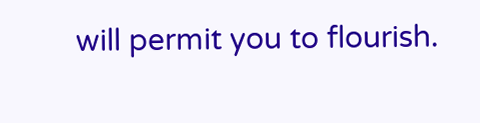will permit you to flourish.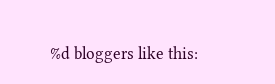%d bloggers like this: